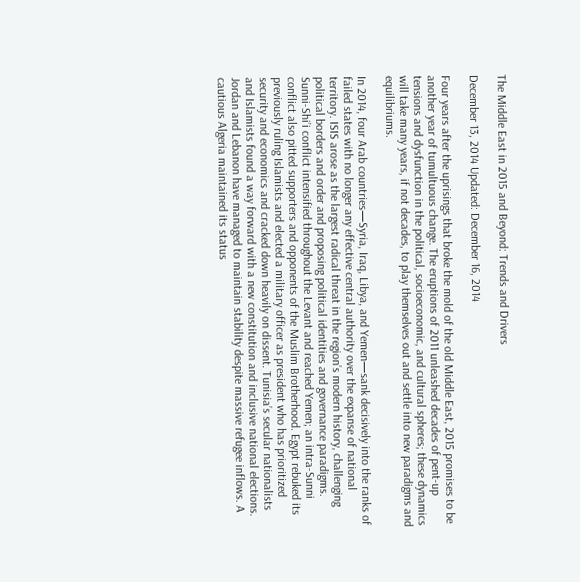The Middle East in 2015 and Beyond: Trends and Drivers

December 13, 2014 Updated: December 16, 2014

Four years after the uprisings that broke the mold of the old Middle East, 2015 promises to be another year of tumultuous change. The eruptions of 2011 unleashed decades of pent-up tensions and dysfunction in the political, socioeconomic, and cultural spheres; these dynamics will take many years, if not decades, to play themselves out and settle into new paradigms and equilibriums.

In 2014, four Arab countries—Syria, Iraq, Libya, and Yemen—sank decisively into the ranks of failed states with no longer any effective central authority over the expanse of national territory. ISIS arose as the largest radical threat in the region’s modern history, challenging political borders and order and proposing political identities and governance paradigms. Sunni-Shi’i conflict intensified throughout the Levant and reached Yemen; an intra-Sunni conflict also pitted supporters and opponents of the Muslim Brotherhood. Egypt rebuked its previously ruling Islamists and elected a military officer as president who has prioritized security and economics and cracked down heavily on dissent. Tunisia’s secular nationalists and Islamists found a way forward with a new constitution and inclusive national elections. Jordan and Lebanon have managed to maintain stability despite massive refugee inflows. A cautious Algeria maintained its status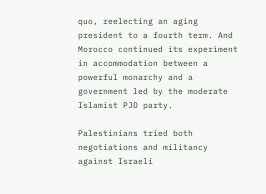quo, reelecting an aging president to a fourth term. And Morocco continued its experiment in accommodation between a powerful monarchy and a government led by the moderate Islamist PJD party.

Palestinians tried both negotiations and militancy against Israeli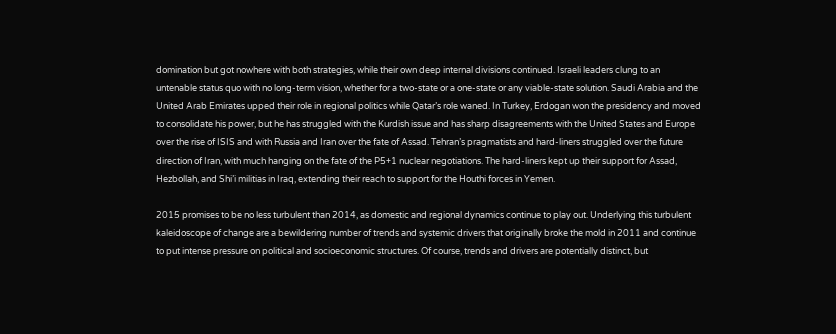domination but got nowhere with both strategies, while their own deep internal divisions continued. Israeli leaders clung to an untenable status quo with no long-term vision, whether for a two-state or a one-state or any viable-state solution. Saudi Arabia and the United Arab Emirates upped their role in regional politics while Qatar’s role waned. In Turkey, Erdogan won the presidency and moved to consolidate his power, but he has struggled with the Kurdish issue and has sharp disagreements with the United States and Europe over the rise of ISIS and with Russia and Iran over the fate of Assad. Tehran’s pragmatists and hard-liners struggled over the future direction of Iran, with much hanging on the fate of the P5+1 nuclear negotiations. The hard-liners kept up their support for Assad, Hezbollah, and Shi’i militias in Iraq, extending their reach to support for the Houthi forces in Yemen.

2015 promises to be no less turbulent than 2014, as domestic and regional dynamics continue to play out. Underlying this turbulent kaleidoscope of change are a bewildering number of trends and systemic drivers that originally broke the mold in 2011 and continue to put intense pressure on political and socioeconomic structures. Of course, trends and drivers are potentially distinct, but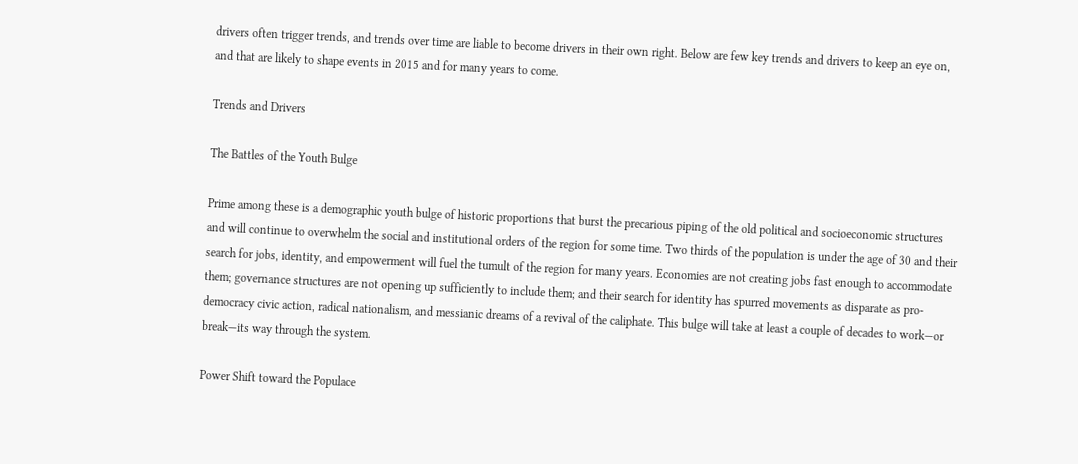drivers often trigger trends, and trends over time are liable to become drivers in their own right. Below are few key trends and drivers to keep an eye on, and that are likely to shape events in 2015 and for many years to come.

Trends and Drivers

The Battles of the Youth Bulge

Prime among these is a demographic youth bulge of historic proportions that burst the precarious piping of the old political and socioeconomic structures and will continue to overwhelm the social and institutional orders of the region for some time. Two thirds of the population is under the age of 30 and their search for jobs, identity, and empowerment will fuel the tumult of the region for many years. Economies are not creating jobs fast enough to accommodate them; governance structures are not opening up sufficiently to include them; and their search for identity has spurred movements as disparate as pro-democracy civic action, radical nationalism, and messianic dreams of a revival of the caliphate. This bulge will take at least a couple of decades to work—or break—its way through the system.

Power Shift toward the Populace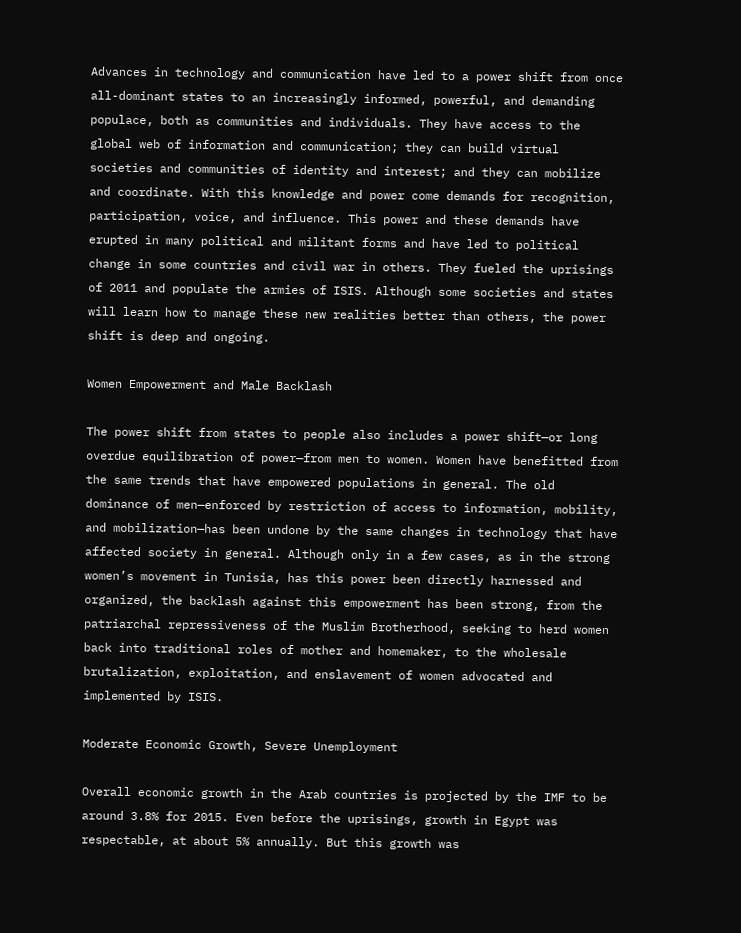Advances in technology and communication have led to a power shift from once all-dominant states to an increasingly informed, powerful, and demanding populace, both as communities and individuals. They have access to the global web of information and communication; they can build virtual societies and communities of identity and interest; and they can mobilize and coordinate. With this knowledge and power come demands for recognition, participation, voice, and influence. This power and these demands have erupted in many political and militant forms and have led to political change in some countries and civil war in others. They fueled the uprisings of 2011 and populate the armies of ISIS. Although some societies and states will learn how to manage these new realities better than others, the power shift is deep and ongoing.

Women Empowerment and Male Backlash

The power shift from states to people also includes a power shift—or long overdue equilibration of power—from men to women. Women have benefitted from the same trends that have empowered populations in general. The old dominance of men—enforced by restriction of access to information, mobility, and mobilization—has been undone by the same changes in technology that have affected society in general. Although only in a few cases, as in the strong women’s movement in Tunisia, has this power been directly harnessed and organized, the backlash against this empowerment has been strong, from the patriarchal repressiveness of the Muslim Brotherhood, seeking to herd women back into traditional roles of mother and homemaker, to the wholesale brutalization, exploitation, and enslavement of women advocated and implemented by ISIS.

Moderate Economic Growth, Severe Unemployment

Overall economic growth in the Arab countries is projected by the IMF to be around 3.8% for 2015. Even before the uprisings, growth in Egypt was respectable, at about 5% annually. But this growth was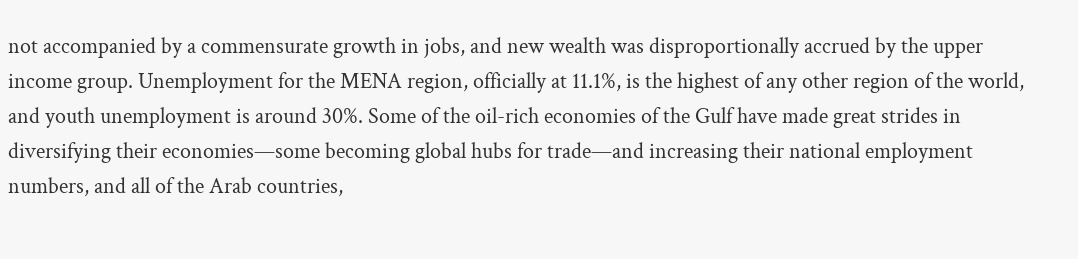not accompanied by a commensurate growth in jobs, and new wealth was disproportionally accrued by the upper income group. Unemployment for the MENA region, officially at 11.1%, is the highest of any other region of the world, and youth unemployment is around 30%. Some of the oil-rich economies of the Gulf have made great strides in diversifying their economies—some becoming global hubs for trade—and increasing their national employment numbers, and all of the Arab countries,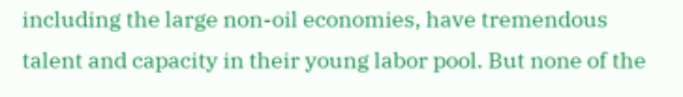including the large non-oil economies, have tremendous talent and capacity in their young labor pool. But none of the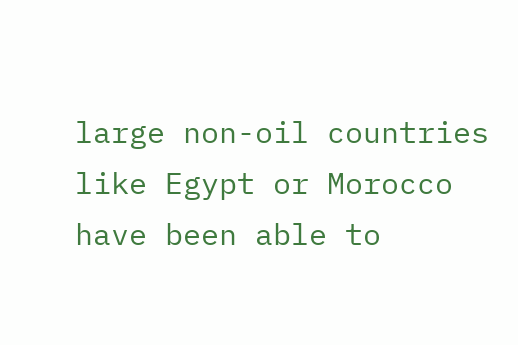large non-oil countries like Egypt or Morocco have been able to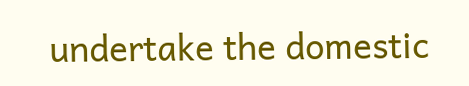undertake the domestic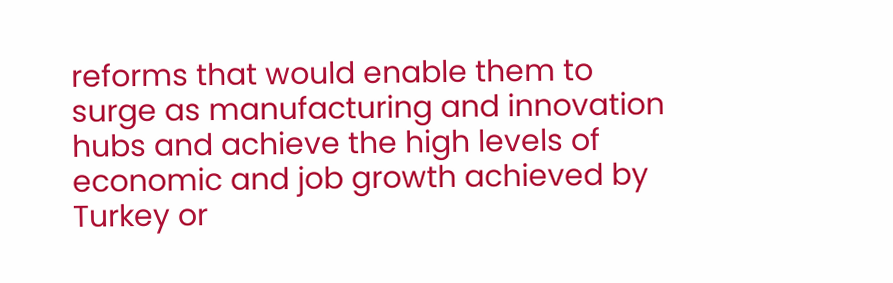reforms that would enable them to surge as manufacturing and innovation hubs and achieve the high levels of economic and job growth achieved by Turkey or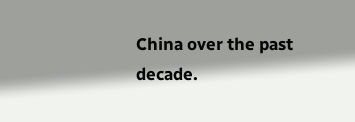China over the past decade.